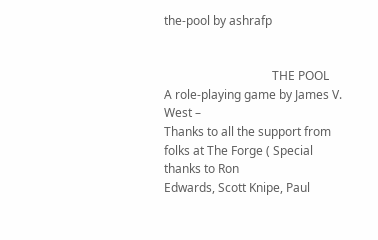the-pool by ashrafp


                                    THE POOL
A role-playing game by James V. West –
Thanks to all the support from folks at The Forge ( Special thanks to Ron
Edwards, Scott Knipe, Paul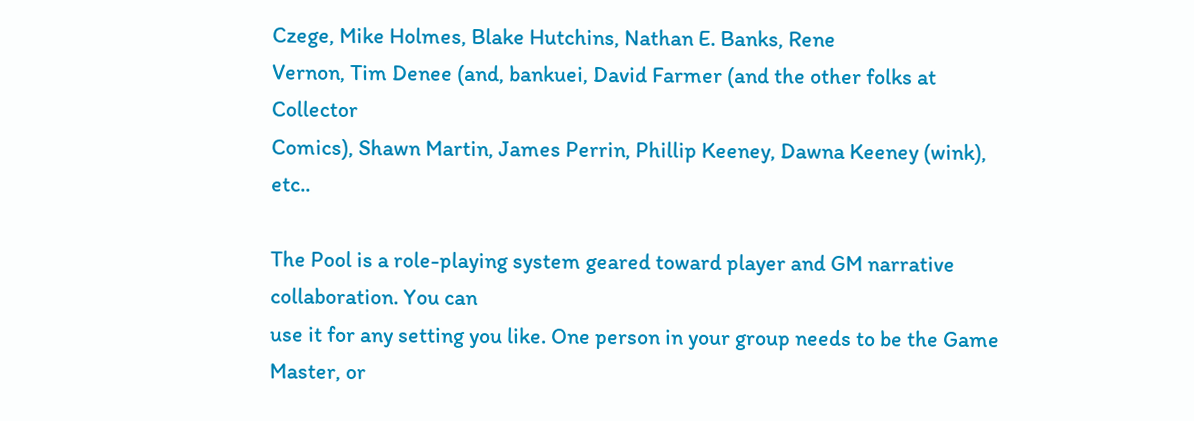Czege, Mike Holmes, Blake Hutchins, Nathan E. Banks, Rene
Vernon, Tim Denee (and, bankuei, David Farmer (and the other folks at Collector
Comics), Shawn Martin, James Perrin, Phillip Keeney, Dawna Keeney (wink), etc..

The Pool is a role-playing system geared toward player and GM narrative collaboration. You can
use it for any setting you like. One person in your group needs to be the Game Master, or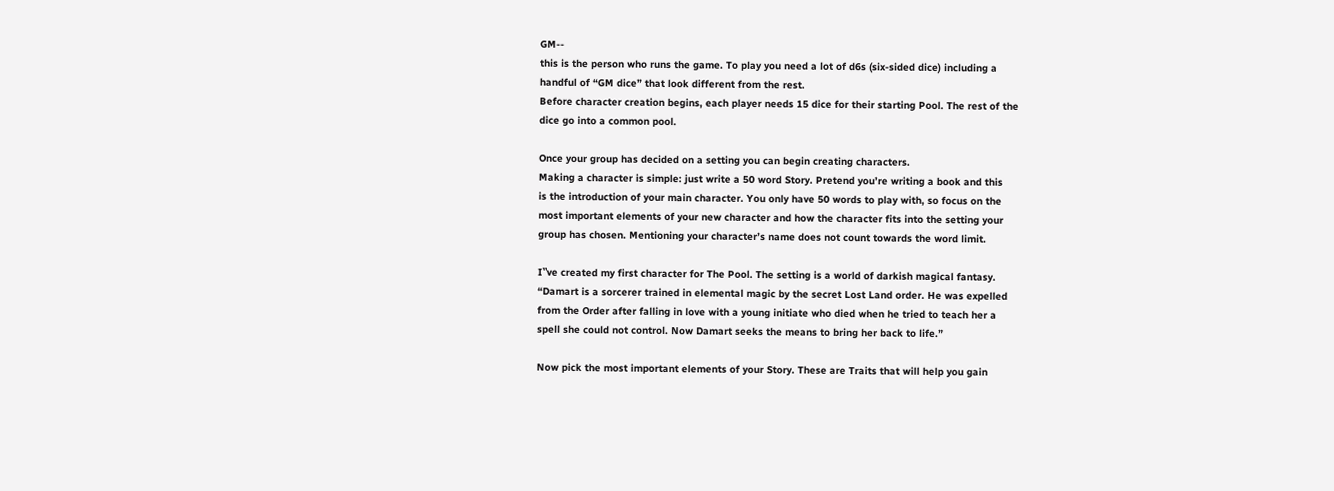GM--
this is the person who runs the game. To play you need a lot of d6s (six-sided dice) including a
handful of “GM dice” that look different from the rest.
Before character creation begins, each player needs 15 dice for their starting Pool. The rest of the
dice go into a common pool.

Once your group has decided on a setting you can begin creating characters.
Making a character is simple: just write a 50 word Story. Pretend you’re writing a book and this
is the introduction of your main character. You only have 50 words to play with, so focus on the
most important elements of your new character and how the character fits into the setting your
group has chosen. Mentioning your character’s name does not count towards the word limit.

I‟ve created my first character for The Pool. The setting is a world of darkish magical fantasy.
“Damart is a sorcerer trained in elemental magic by the secret Lost Land order. He was expelled
from the Order after falling in love with a young initiate who died when he tried to teach her a
spell she could not control. Now Damart seeks the means to bring her back to life.”

Now pick the most important elements of your Story. These are Traits that will help you gain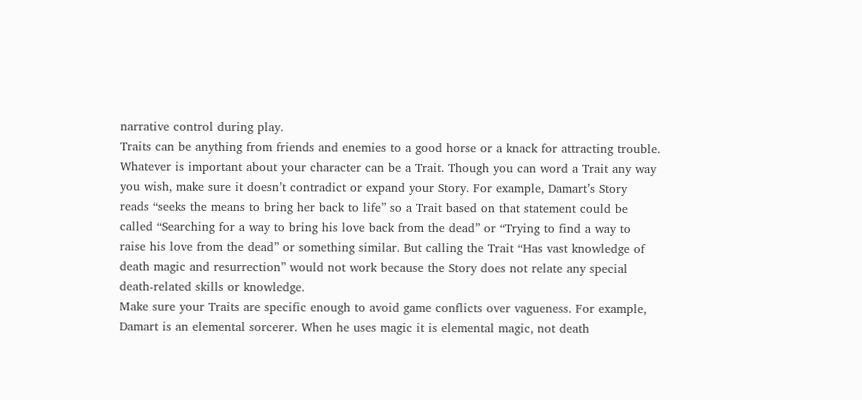narrative control during play.
Traits can be anything from friends and enemies to a good horse or a knack for attracting trouble.
Whatever is important about your character can be a Trait. Though you can word a Trait any way
you wish, make sure it doesn’t contradict or expand your Story. For example, Damart’s Story
reads “seeks the means to bring her back to life” so a Trait based on that statement could be
called “Searching for a way to bring his love back from the dead” or “Trying to find a way to
raise his love from the dead” or something similar. But calling the Trait “Has vast knowledge of
death magic and resurrection” would not work because the Story does not relate any special
death-related skills or knowledge.
Make sure your Traits are specific enough to avoid game conflicts over vagueness. For example,
Damart is an elemental sorcerer. When he uses magic it is elemental magic, not death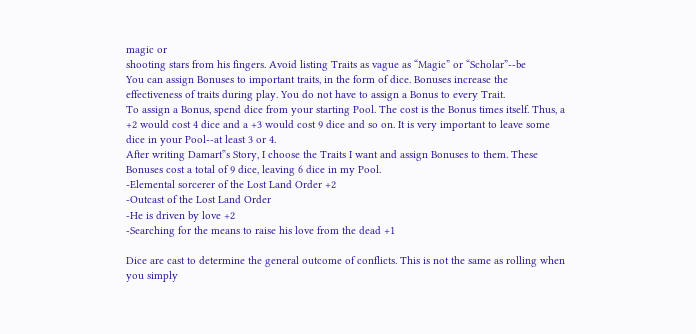magic or
shooting stars from his fingers. Avoid listing Traits as vague as “Magic” or “Scholar”--be
You can assign Bonuses to important traits, in the form of dice. Bonuses increase the
effectiveness of traits during play. You do not have to assign a Bonus to every Trait.
To assign a Bonus, spend dice from your starting Pool. The cost is the Bonus times itself. Thus, a
+2 would cost 4 dice and a +3 would cost 9 dice and so on. It is very important to leave some
dice in your Pool--at least 3 or 4.
After writing Damart‟s Story, I choose the Traits I want and assign Bonuses to them. These
Bonuses cost a total of 9 dice, leaving 6 dice in my Pool.
-Elemental sorcerer of the Lost Land Order +2
-Outcast of the Lost Land Order
-He is driven by love +2
-Searching for the means to raise his love from the dead +1

Dice are cast to determine the general outcome of conflicts. This is not the same as rolling when
you simply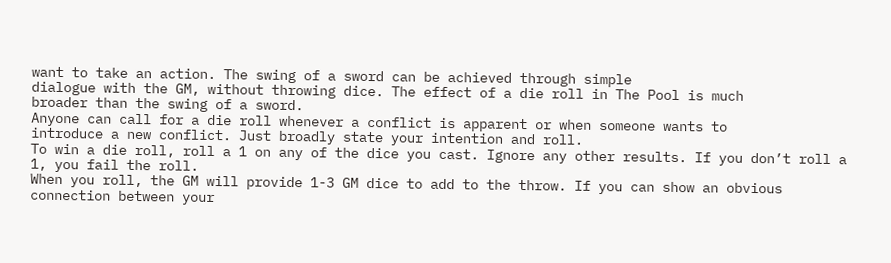want to take an action. The swing of a sword can be achieved through simple
dialogue with the GM, without throwing dice. The effect of a die roll in The Pool is much
broader than the swing of a sword.
Anyone can call for a die roll whenever a conflict is apparent or when someone wants to
introduce a new conflict. Just broadly state your intention and roll.
To win a die roll, roll a 1 on any of the dice you cast. Ignore any other results. If you don’t roll a
1, you fail the roll.
When you roll, the GM will provide 1-3 GM dice to add to the throw. If you can show an obvious
connection between your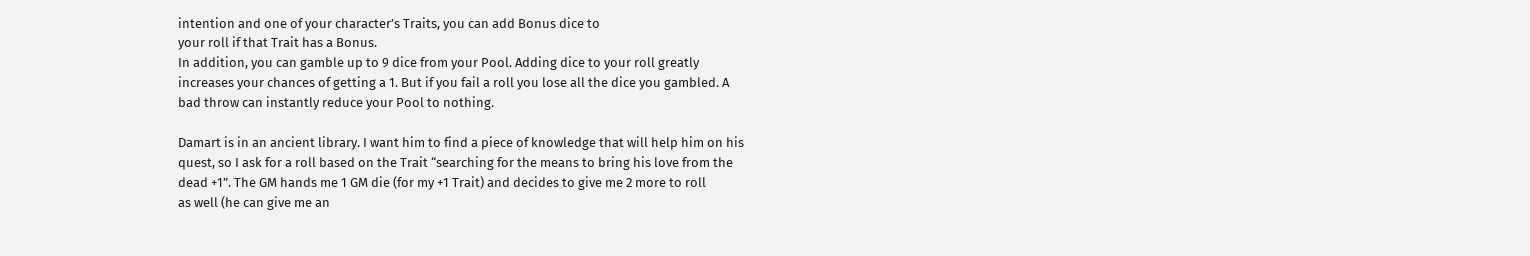intention and one of your character’s Traits, you can add Bonus dice to
your roll if that Trait has a Bonus.
In addition, you can gamble up to 9 dice from your Pool. Adding dice to your roll greatly
increases your chances of getting a 1. But if you fail a roll you lose all the dice you gambled. A
bad throw can instantly reduce your Pool to nothing.

Damart is in an ancient library. I want him to find a piece of knowledge that will help him on his
quest, so I ask for a roll based on the Trait “searching for the means to bring his love from the
dead +1”. The GM hands me 1 GM die (for my +1 Trait) and decides to give me 2 more to roll
as well (he can give me an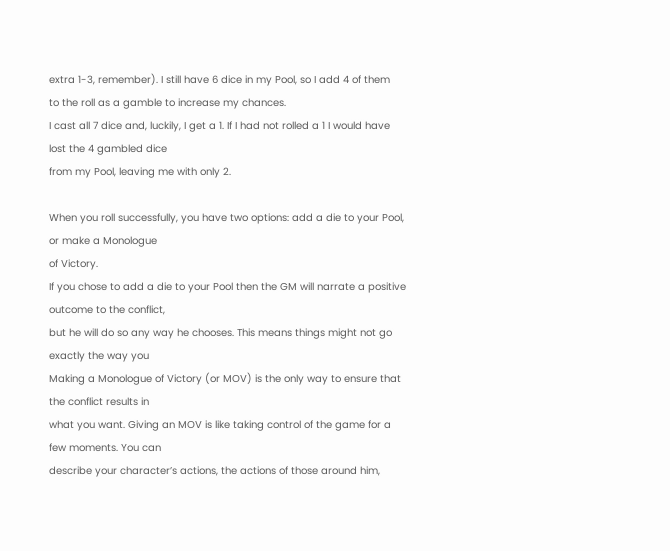extra 1-3, remember). I still have 6 dice in my Pool, so I add 4 of them
to the roll as a gamble to increase my chances.
I cast all 7 dice and, luckily, I get a 1. If I had not rolled a 1 I would have lost the 4 gambled dice
from my Pool, leaving me with only 2.

When you roll successfully, you have two options: add a die to your Pool, or make a Monologue
of Victory.
If you chose to add a die to your Pool then the GM will narrate a positive outcome to the conflict,
but he will do so any way he chooses. This means things might not go exactly the way you
Making a Monologue of Victory (or MOV) is the only way to ensure that the conflict results in
what you want. Giving an MOV is like taking control of the game for a few moments. You can
describe your character’s actions, the actions of those around him,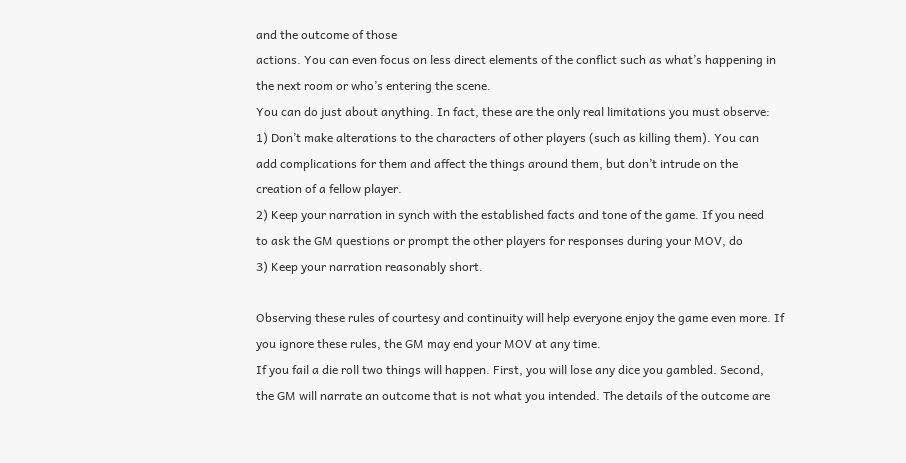and the outcome of those
actions. You can even focus on less direct elements of the conflict such as what’s happening in
the next room or who’s entering the scene.
You can do just about anything. In fact, these are the only real limitations you must observe:
1) Don’t make alterations to the characters of other players (such as killing them). You can
add complications for them and affect the things around them, but don’t intrude on the
creation of a fellow player.
2) Keep your narration in synch with the established facts and tone of the game. If you need
to ask the GM questions or prompt the other players for responses during your MOV, do
3) Keep your narration reasonably short.

Observing these rules of courtesy and continuity will help everyone enjoy the game even more. If
you ignore these rules, the GM may end your MOV at any time.
If you fail a die roll two things will happen. First, you will lose any dice you gambled. Second,
the GM will narrate an outcome that is not what you intended. The details of the outcome are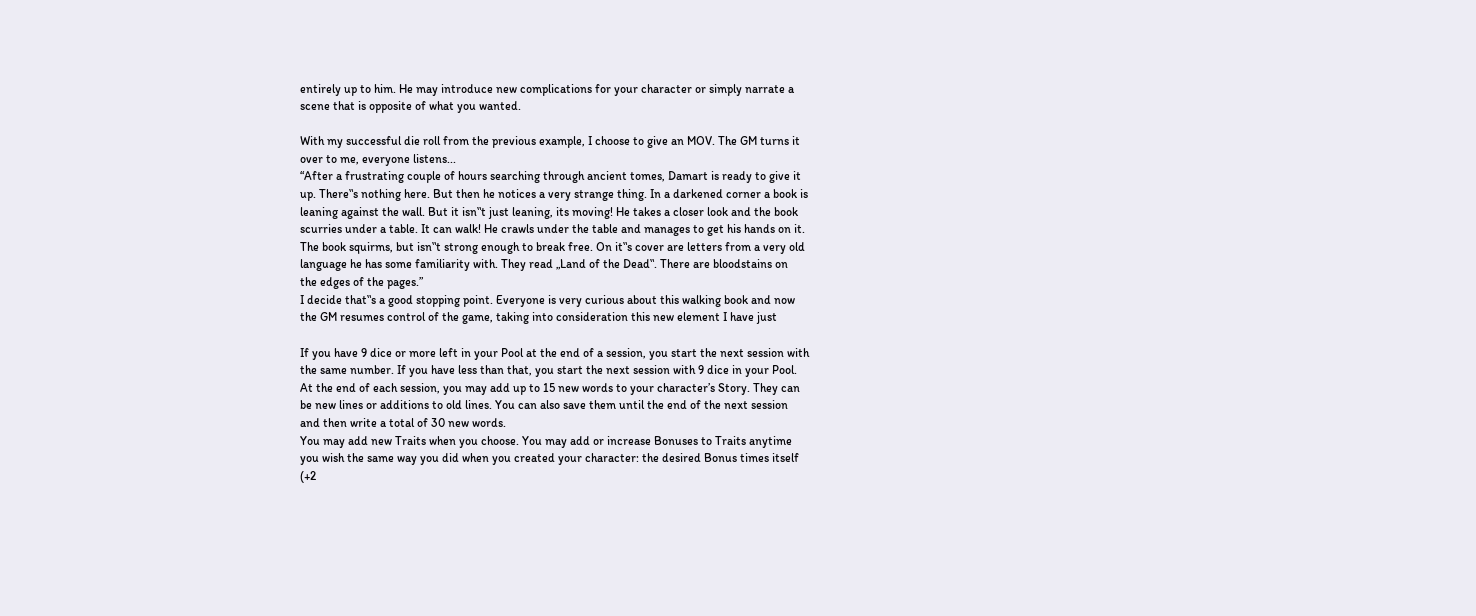entirely up to him. He may introduce new complications for your character or simply narrate a
scene that is opposite of what you wanted.

With my successful die roll from the previous example, I choose to give an MOV. The GM turns it
over to me, everyone listens...
“After a frustrating couple of hours searching through ancient tomes, Damart is ready to give it
up. There‟s nothing here. But then he notices a very strange thing. In a darkened corner a book is
leaning against the wall. But it isn‟t just leaning, its moving! He takes a closer look and the book
scurries under a table. It can walk! He crawls under the table and manages to get his hands on it.
The book squirms, but isn‟t strong enough to break free. On it‟s cover are letters from a very old
language he has some familiarity with. They read „Land of the Dead‟. There are bloodstains on
the edges of the pages.”
I decide that‟s a good stopping point. Everyone is very curious about this walking book and now
the GM resumes control of the game, taking into consideration this new element I have just

If you have 9 dice or more left in your Pool at the end of a session, you start the next session with
the same number. If you have less than that, you start the next session with 9 dice in your Pool.
At the end of each session, you may add up to 15 new words to your character’s Story. They can
be new lines or additions to old lines. You can also save them until the end of the next session
and then write a total of 30 new words.
You may add new Traits when you choose. You may add or increase Bonuses to Traits anytime
you wish the same way you did when you created your character: the desired Bonus times itself
(+2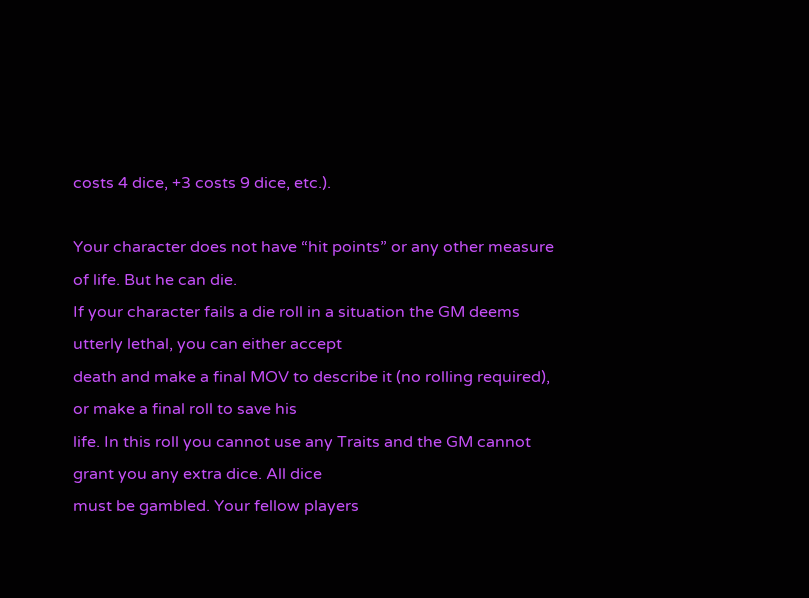costs 4 dice, +3 costs 9 dice, etc.).

Your character does not have “hit points” or any other measure of life. But he can die.
If your character fails a die roll in a situation the GM deems utterly lethal, you can either accept
death and make a final MOV to describe it (no rolling required), or make a final roll to save his
life. In this roll you cannot use any Traits and the GM cannot grant you any extra dice. All dice
must be gambled. Your fellow players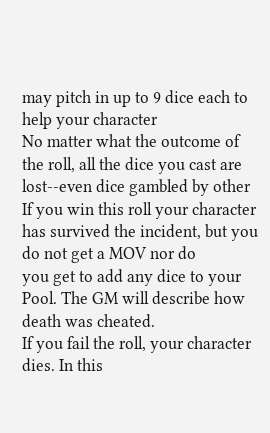may pitch in up to 9 dice each to help your character
No matter what the outcome of the roll, all the dice you cast are lost--even dice gambled by other
If you win this roll your character has survived the incident, but you do not get a MOV nor do
you get to add any dice to your Pool. The GM will describe how death was cheated.
If you fail the roll, your character dies. In this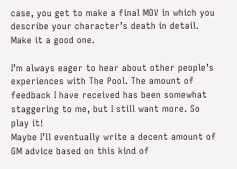case, you get to make a final MOV in which you
describe your character’s death in detail. Make it a good one.

I’m always eager to hear about other people’s experiences with The Pool. The amount of
feedback I have received has been somewhat staggering to me, but I still want more. So play it!
Maybe I’ll eventually write a decent amount of GM advice based on this kind of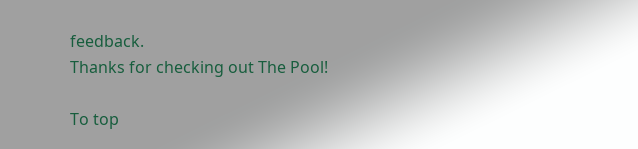feedback.
Thanks for checking out The Pool!

To top